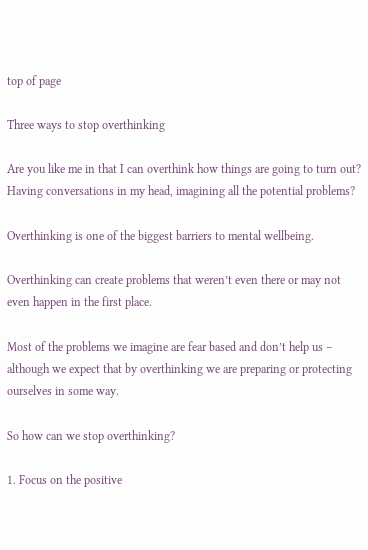top of page

Three ways to stop overthinking

Are you like me in that I can overthink how things are going to turn out? Having conversations in my head, imagining all the potential problems?

Overthinking is one of the biggest barriers to mental wellbeing.

Overthinking can create problems that weren’t even there or may not even happen in the first place.

Most of the problems we imagine are fear based and don’t help us – although we expect that by overthinking we are preparing or protecting ourselves in some way.

So how can we stop overthinking?

1. Focus on the positive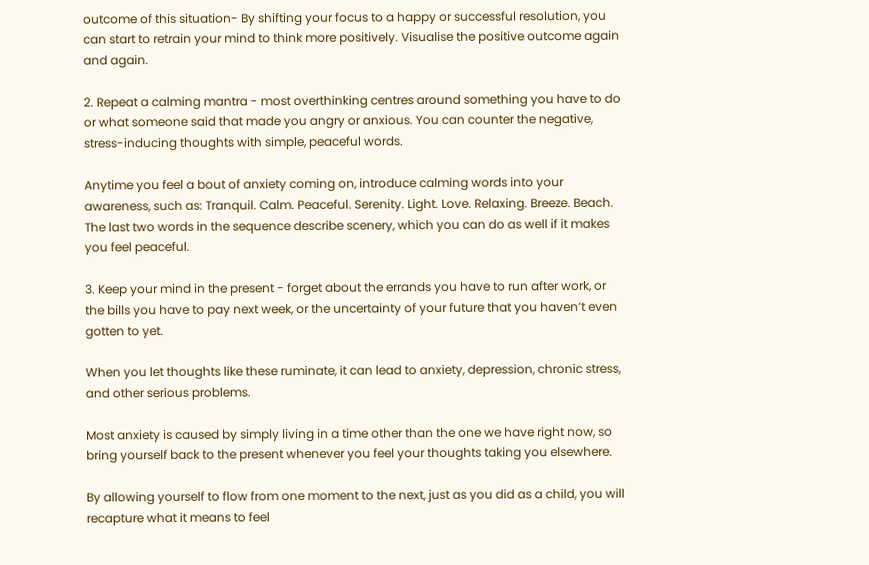outcome of this situation- By shifting your focus to a happy or successful resolution, you can start to retrain your mind to think more positively. Visualise the positive outcome again and again.

2. Repeat a calming mantra - most overthinking centres around something you have to do or what someone said that made you angry or anxious. You can counter the negative, stress-inducing thoughts with simple, peaceful words.

Anytime you feel a bout of anxiety coming on, introduce calming words into your awareness, such as: Tranquil. Calm. Peaceful. Serenity. Light. Love. Relaxing. Breeze. Beach. The last two words in the sequence describe scenery, which you can do as well if it makes you feel peaceful.

3. Keep your mind in the present - forget about the errands you have to run after work, or the bills you have to pay next week, or the uncertainty of your future that you haven’t even gotten to yet.

When you let thoughts like these ruminate, it can lead to anxiety, depression, chronic stress, and other serious problems.

Most anxiety is caused by simply living in a time other than the one we have right now, so bring yourself back to the present whenever you feel your thoughts taking you elsewhere.

By allowing yourself to flow from one moment to the next, just as you did as a child, you will recapture what it means to feel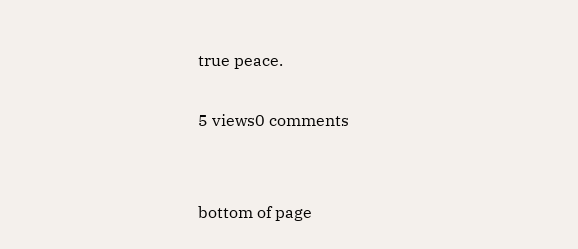true peace.

5 views0 comments


bottom of page